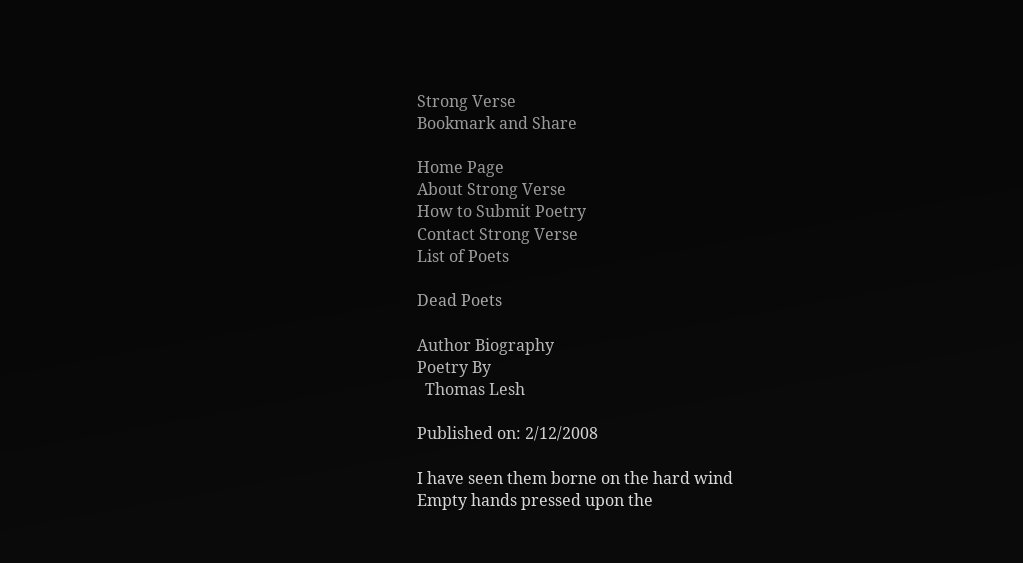Strong Verse
Bookmark and Share

Home Page
About Strong Verse
How to Submit Poetry
Contact Strong Verse
List of Poets

Dead Poets

Author Biography
Poetry By
  Thomas Lesh

Published on: 2/12/2008

I have seen them borne on the hard wind
Empty hands pressed upon the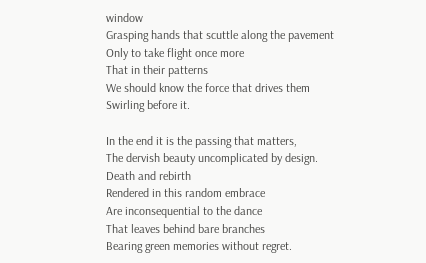window
Grasping hands that scuttle along the pavement
Only to take flight once more
That in their patterns
We should know the force that drives them
Swirling before it.

In the end it is the passing that matters,
The dervish beauty uncomplicated by design.
Death and rebirth
Rendered in this random embrace
Are inconsequential to the dance
That leaves behind bare branches
Bearing green memories without regret.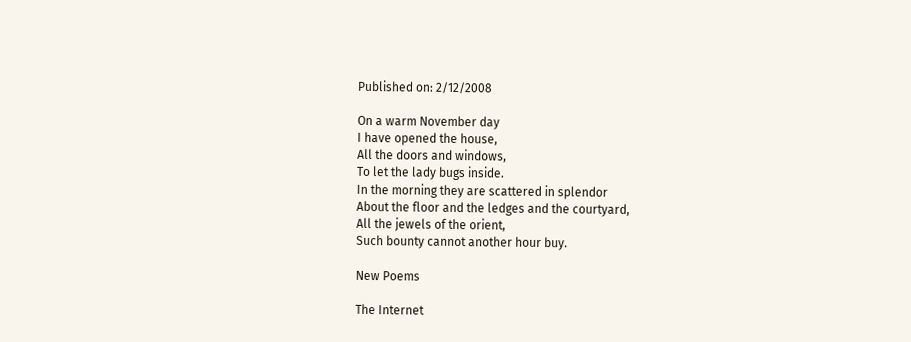Published on: 2/12/2008

On a warm November day
I have opened the house,
All the doors and windows,
To let the lady bugs inside.
In the morning they are scattered in splendor
About the floor and the ledges and the courtyard,
All the jewels of the orient,
Such bounty cannot another hour buy.

New Poems

The Internet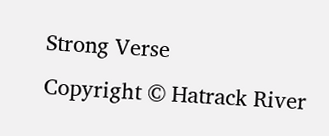Strong Verse
Copyright © Hatrack River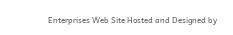Enterprises Web Site Hosted and Designed by